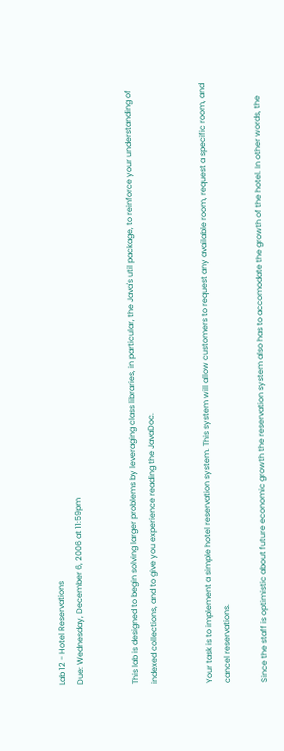Lab 12 - Hotel Reservations
Due: Wednesday, December 6, 2006 at 11:59pm


This lab is designed to begin solving larger problems by leveraging class libraries, in particular, the Java's util package, to reinforce your understanding of indexed collections, and to give you experience reading the JavaDoc.


Your task is to implement a simple hotel reservation system. This system will allow customers to request any available room, request a specific room, and cancel reservations.

Since the staff is optimistic about future economic growth the reservation system also has to accomodate the growth of the hotel. In other words, the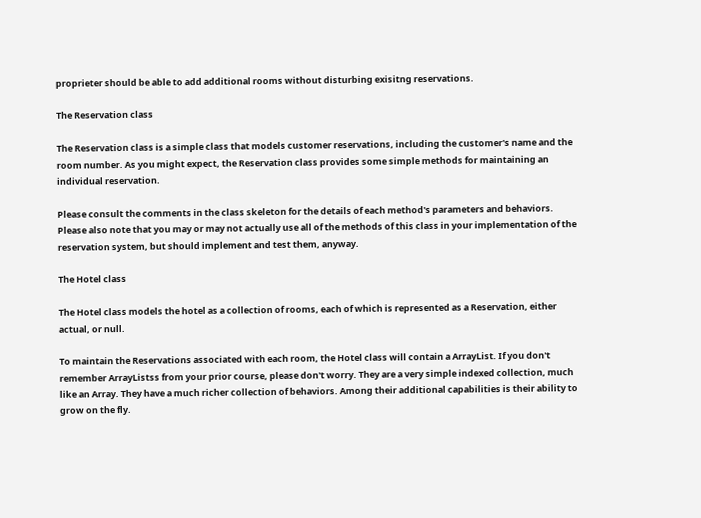proprieter should be able to add additional rooms without disturbing exisitng reservations.

The Reservation class

The Reservation class is a simple class that models customer reservations, including the customer's name and the room number. As you might expect, the Reservation class provides some simple methods for maintaining an individual reservation.

Please consult the comments in the class skeleton for the details of each method's parameters and behaviors. Please also note that you may or may not actually use all of the methods of this class in your implementation of the reservation system, but should implement and test them, anyway.

The Hotel class

The Hotel class models the hotel as a collection of rooms, each of which is represented as a Reservation, either actual, or null.

To maintain the Reservations associated with each room, the Hotel class will contain a ArrayList. If you don't remember ArrayListss from your prior course, please don't worry. They are a very simple indexed collection, much like an Array. They have a much richer collection of behaviors. Among their additional capabilities is their ability to grow on the fly.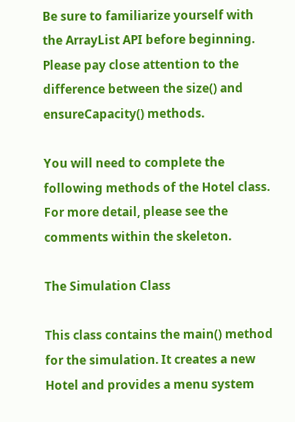Be sure to familiarize yourself with the ArrayList API before beginning. Please pay close attention to the difference between the size() and ensureCapacity() methods.

You will need to complete the following methods of the Hotel class. For more detail, please see the comments within the skeleton.

The Simulation Class

This class contains the main() method for the simulation. It creates a new Hotel and provides a menu system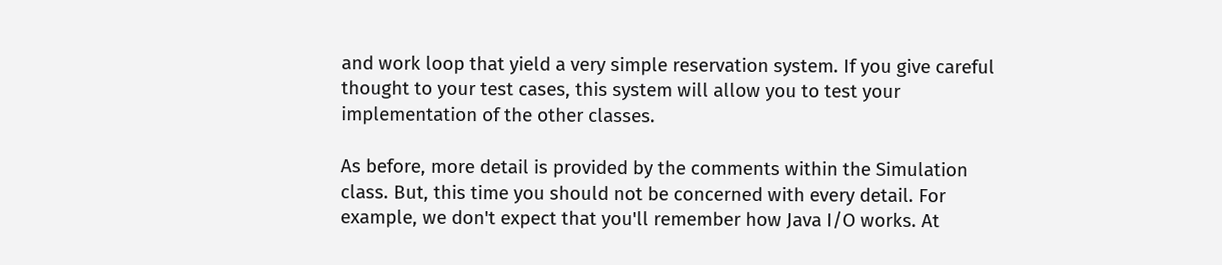and work loop that yield a very simple reservation system. If you give careful thought to your test cases, this system will allow you to test your implementation of the other classes.

As before, more detail is provided by the comments within the Simulation class. But, this time you should not be concerned with every detail. For example, we don't expect that you'll remember how Java I/O works. At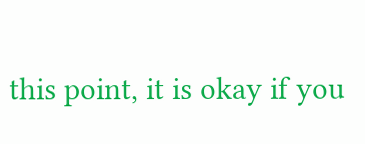this point, it is okay if you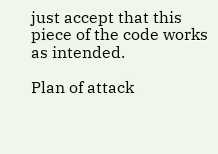just accept that this piece of the code works as intended.

Plan of attack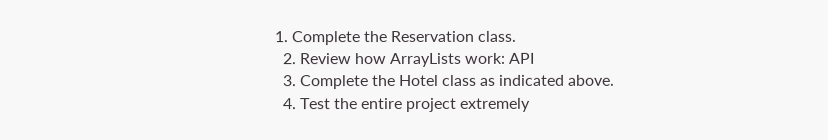1. Complete the Reservation class.
  2. Review how ArrayLists work: API
  3. Complete the Hotel class as indicated above.
  4. Test the entire project extremely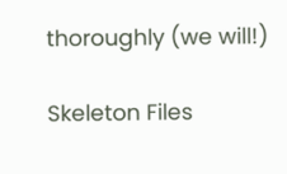thoroughly (we will!)

Skeleton Files